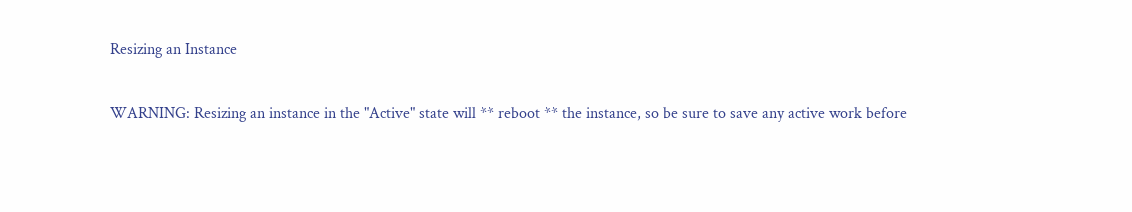Resizing an Instance

WARNING: Resizing an instance in the "Active" state will ** reboot ** the instance, so be sure to save any active work before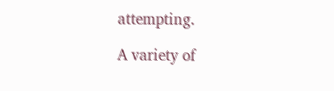attempting.

A variety of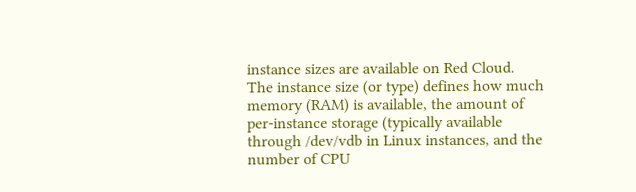instance sizes are available on Red Cloud. The instance size (or type) defines how much memory (RAM) is available, the amount of per-instance storage (typically available through /dev/vdb in Linux instances, and the number of CPU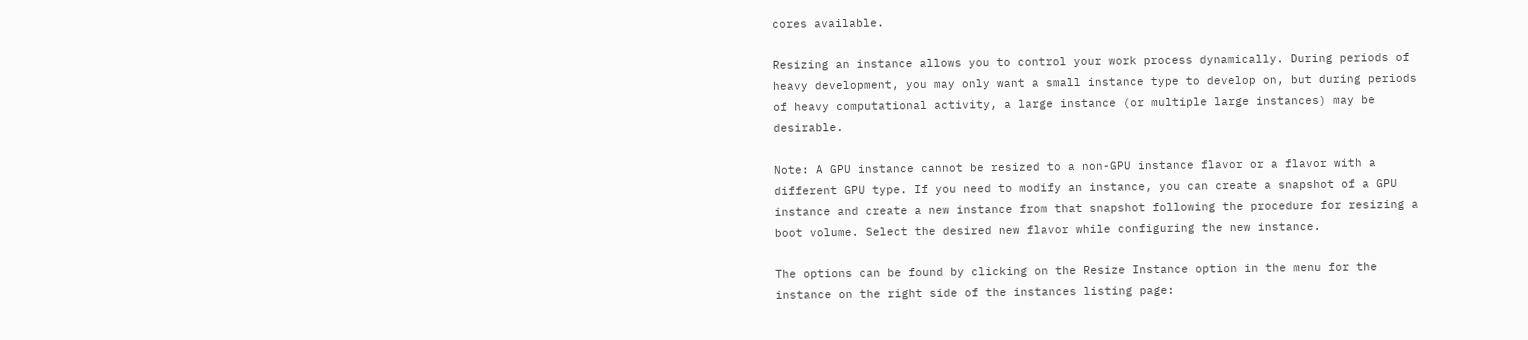cores available.

Resizing an instance allows you to control your work process dynamically. During periods of heavy development, you may only want a small instance type to develop on, but during periods of heavy computational activity, a large instance (or multiple large instances) may be desirable.

Note: A GPU instance cannot be resized to a non-GPU instance flavor or a flavor with a different GPU type. If you need to modify an instance, you can create a snapshot of a GPU instance and create a new instance from that snapshot following the procedure for resizing a boot volume. Select the desired new flavor while configuring the new instance.

The options can be found by clicking on the Resize Instance option in the menu for the instance on the right side of the instances listing page: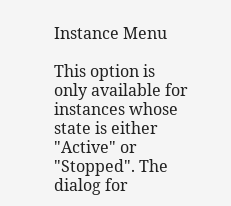Instance Menu

This option is only available for instances whose state is either "Active" or "Stopped". The dialog for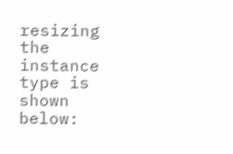resizing the instance type is shown below: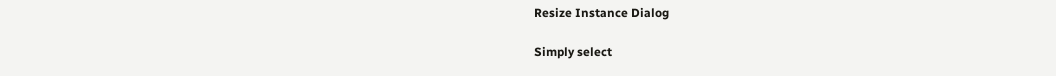Resize Instance Dialog

Simply select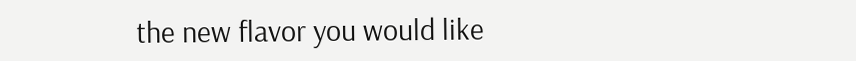the new flavor you would like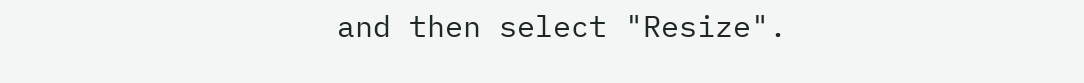and then select "Resize".